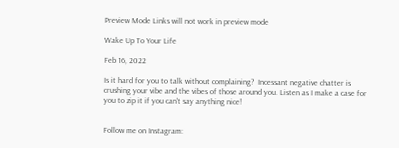Preview Mode Links will not work in preview mode

Wake Up To Your Life

Feb 16, 2022

Is it hard for you to talk without complaining?  Incessant negative chatter is crushing your vibe and the vibes of those around you. Listen as I make a case for you to zip it if you can't say anything nice!


Follow me on Instagram: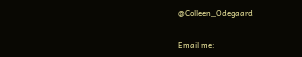@Colleen_Odegaard


Email me: